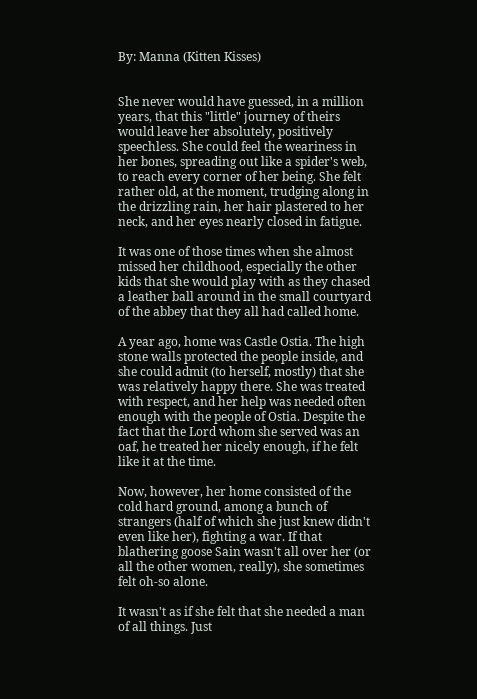By: Manna (Kitten Kisses)


She never would have guessed, in a million years, that this "little" journey of theirs would leave her absolutely, positively speechless. She could feel the weariness in her bones, spreading out like a spider's web, to reach every corner of her being. She felt rather old, at the moment, trudging along in the drizzling rain, her hair plastered to her neck, and her eyes nearly closed in fatigue.

It was one of those times when she almost missed her childhood, especially the other kids that she would play with as they chased a leather ball around in the small courtyard of the abbey that they all had called home.

A year ago, home was Castle Ostia. The high stone walls protected the people inside, and she could admit (to herself, mostly) that she was relatively happy there. She was treated with respect, and her help was needed often enough with the people of Ostia. Despite the fact that the Lord whom she served was an oaf, he treated her nicely enough, if he felt like it at the time.

Now, however, her home consisted of the cold hard ground, among a bunch of strangers (half of which she just knew didn't even like her), fighting a war. If that blathering goose Sain wasn't all over her (or all the other women, really), she sometimes felt oh-so alone.

It wasn't as if she felt that she needed a man of all things. Just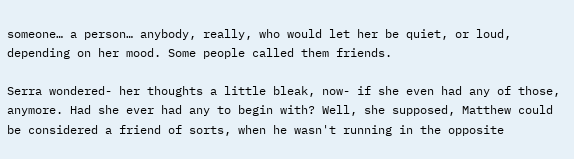someone… a person… anybody, really, who would let her be quiet, or loud, depending on her mood. Some people called them friends.

Serra wondered- her thoughts a little bleak, now- if she even had any of those, anymore. Had she ever had any to begin with? Well, she supposed, Matthew could be considered a friend of sorts, when he wasn't running in the opposite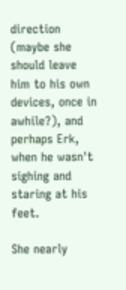direction (maybe she should leave him to his own devices, once in awhile?), and perhaps Erk, when he wasn't sighing and staring at his feet.

She nearly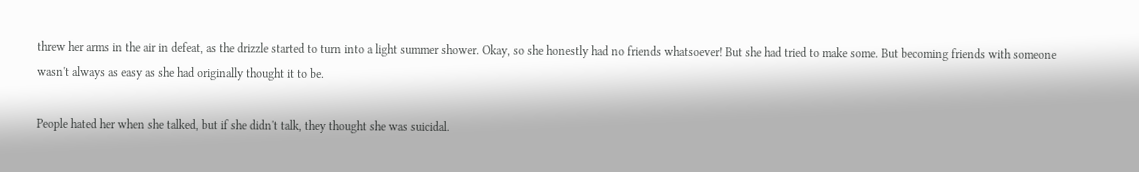threw her arms in the air in defeat, as the drizzle started to turn into a light summer shower. Okay, so she honestly had no friends whatsoever! But she had tried to make some. But becoming friends with someone wasn't always as easy as she had originally thought it to be.

People hated her when she talked, but if she didn't talk, they thought she was suicidal.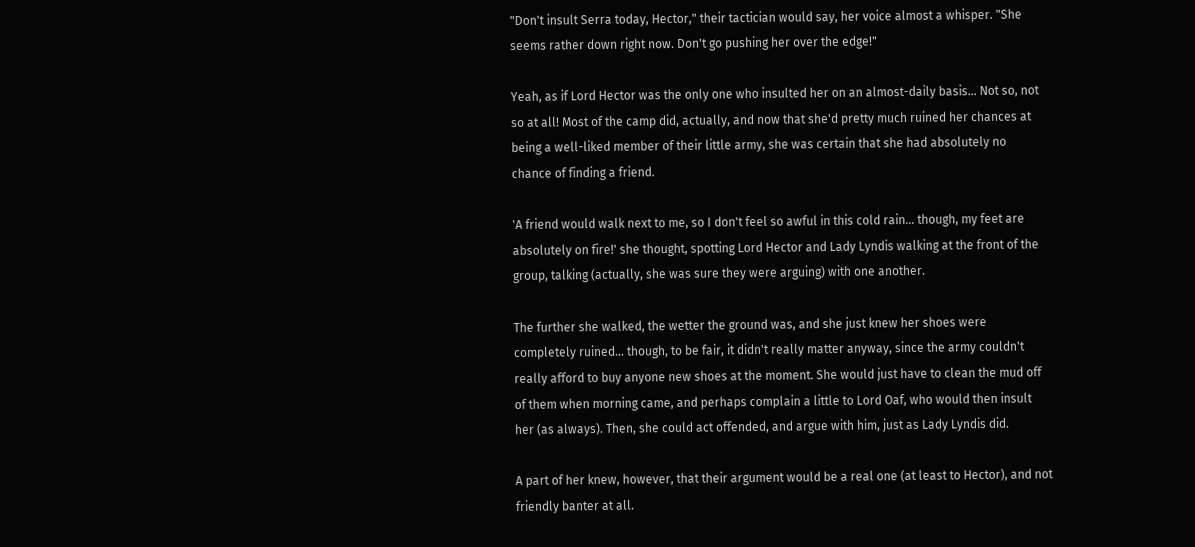"Don't insult Serra today, Hector," their tactician would say, her voice almost a whisper. "She seems rather down right now. Don't go pushing her over the edge!"

Yeah, as if Lord Hector was the only one who insulted her on an almost-daily basis… Not so, not so at all! Most of the camp did, actually, and now that she'd pretty much ruined her chances at being a well-liked member of their little army, she was certain that she had absolutely no chance of finding a friend.

'A friend would walk next to me, so I don't feel so awful in this cold rain… though, my feet are absolutely on fire!' she thought, spotting Lord Hector and Lady Lyndis walking at the front of the group, talking (actually, she was sure they were arguing) with one another.

The further she walked, the wetter the ground was, and she just knew her shoes were completely ruined… though, to be fair, it didn't really matter anyway, since the army couldn't really afford to buy anyone new shoes at the moment. She would just have to clean the mud off of them when morning came, and perhaps complain a little to Lord Oaf, who would then insult her (as always). Then, she could act offended, and argue with him, just as Lady Lyndis did.

A part of her knew, however, that their argument would be a real one (at least to Hector), and not friendly banter at all.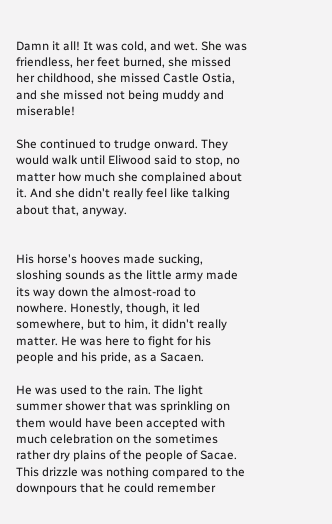Damn it all! It was cold, and wet. She was friendless, her feet burned, she missed her childhood, she missed Castle Ostia, and she missed not being muddy and miserable!

She continued to trudge onward. They would walk until Eliwood said to stop, no matter how much she complained about it. And she didn't really feel like talking about that, anyway.


His horse's hooves made sucking, sloshing sounds as the little army made its way down the almost-road to nowhere. Honestly, though, it led somewhere, but to him, it didn't really matter. He was here to fight for his people and his pride, as a Sacaen.

He was used to the rain. The light summer shower that was sprinkling on them would have been accepted with much celebration on the sometimes rather dry plains of the people of Sacae. This drizzle was nothing compared to the downpours that he could remember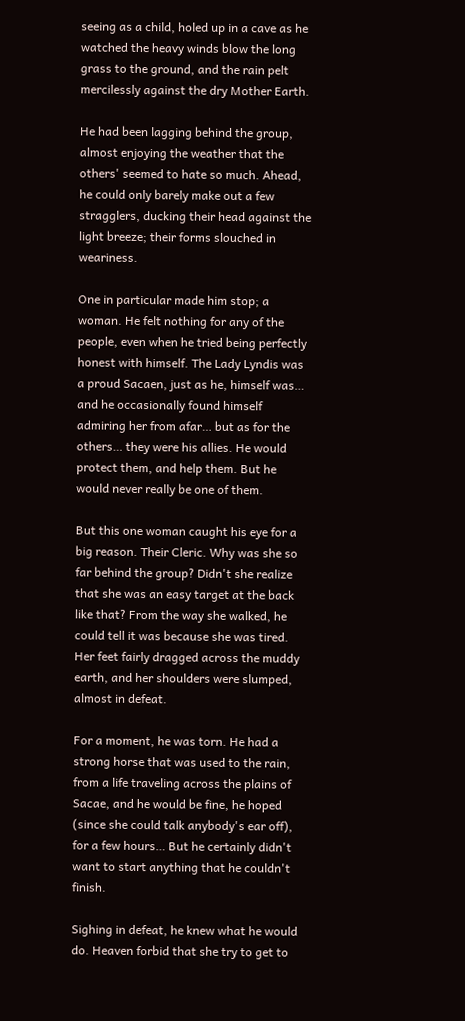seeing as a child, holed up in a cave as he watched the heavy winds blow the long grass to the ground, and the rain pelt mercilessly against the dry Mother Earth.

He had been lagging behind the group, almost enjoying the weather that the others' seemed to hate so much. Ahead, he could only barely make out a few stragglers, ducking their head against the light breeze; their forms slouched in weariness.

One in particular made him stop; a woman. He felt nothing for any of the people, even when he tried being perfectly honest with himself. The Lady Lyndis was a proud Sacaen, just as he, himself was… and he occasionally found himself admiring her from afar… but as for the others… they were his allies. He would protect them, and help them. But he would never really be one of them.

But this one woman caught his eye for a big reason. Their Cleric. Why was she so far behind the group? Didn't she realize that she was an easy target at the back like that? From the way she walked, he could tell it was because she was tired. Her feet fairly dragged across the muddy earth, and her shoulders were slumped, almost in defeat.

For a moment, he was torn. He had a strong horse that was used to the rain, from a life traveling across the plains of Sacae, and he would be fine, he hoped (since she could talk anybody's ear off), for a few hours… But he certainly didn't want to start anything that he couldn't finish.

Sighing in defeat, he knew what he would do. Heaven forbid that she try to get to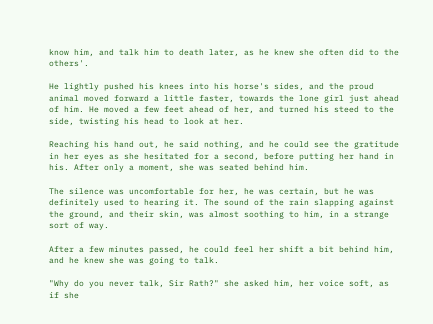know him, and talk him to death later, as he knew she often did to the others'.

He lightly pushed his knees into his horse's sides, and the proud animal moved forward a little faster, towards the lone girl just ahead of him. He moved a few feet ahead of her, and turned his steed to the side, twisting his head to look at her.

Reaching his hand out, he said nothing, and he could see the gratitude in her eyes as she hesitated for a second, before putting her hand in his. After only a moment, she was seated behind him.

The silence was uncomfortable for her, he was certain, but he was definitely used to hearing it. The sound of the rain slapping against the ground, and their skin, was almost soothing to him, in a strange sort of way.

After a few minutes passed, he could feel her shift a bit behind him, and he knew she was going to talk.

"Why do you never talk, Sir Rath?" she asked him, her voice soft, as if she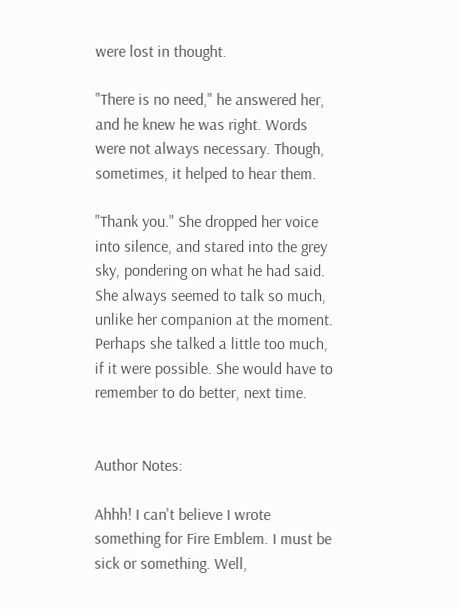were lost in thought.

"There is no need," he answered her, and he knew he was right. Words were not always necessary. Though, sometimes, it helped to hear them.

"Thank you." She dropped her voice into silence, and stared into the grey sky, pondering on what he had said. She always seemed to talk so much, unlike her companion at the moment. Perhaps she talked a little too much, if it were possible. She would have to remember to do better, next time.


Author Notes:

Ahhh! I can't believe I wrote something for Fire Emblem. I must be sick or something. Well,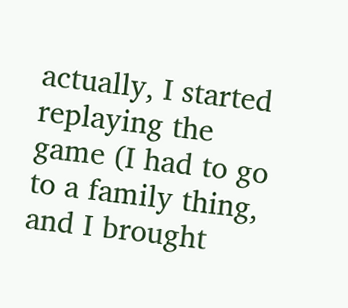actually, I started replaying the game (I had to go to a family thing, and I brought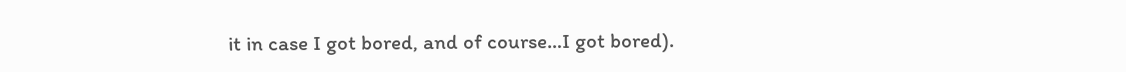it in case I got bored, and of course…I got bored).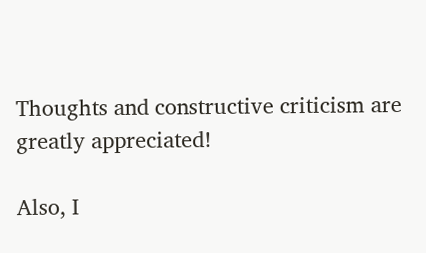Thoughts and constructive criticism are greatly appreciated!

Also, I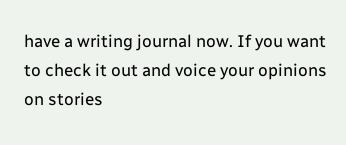have a writing journal now. If you want to check it out and voice your opinions on stories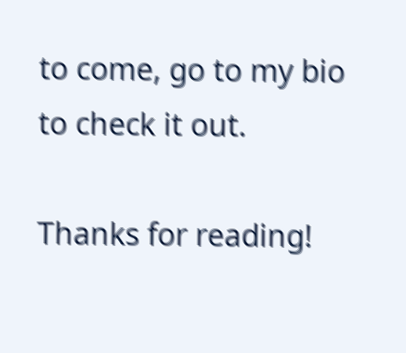to come, go to my bio to check it out.

Thanks for reading!